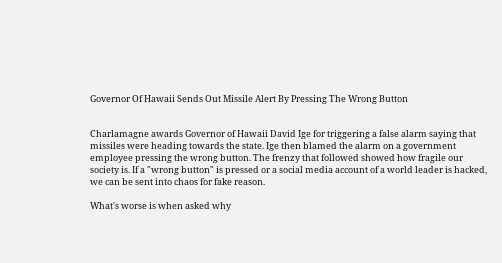Governor Of Hawaii Sends Out Missile Alert By Pressing The Wrong Button


Charlamagne awards Governor of Hawaii David Ige for triggering a false alarm saying that missiles were heading towards the state. Ige then blamed the alarm on a government employee pressing the wrong button. The frenzy that followed showed how fragile our society is. If a "wrong button" is pressed or a social media account of a world leader is hacked, we can be sent into chaos for fake reason.

What's worse is when asked why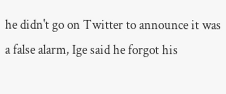he didn't go on Twitter to announce it was a false alarm, Ige said he forgot his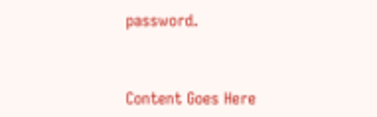password.


Content Goes Here